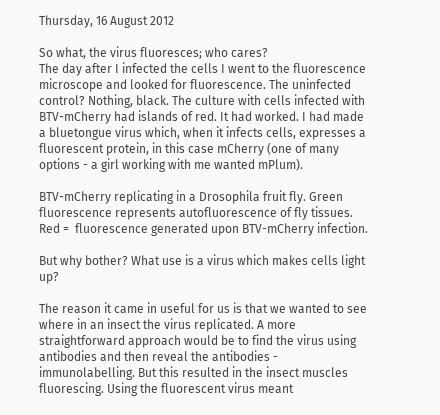Thursday, 16 August 2012

So what, the virus fluoresces; who cares?
The day after I infected the cells I went to the fluorescence microscope and looked for fluorescence. The uninfected control? Nothing, black. The culture with cells infected with BTV-mCherry had islands of red. It had worked. I had made a bluetongue virus which, when it infects cells, expresses a fluorescent protein, in this case mCherry (one of many options - a girl working with me wanted mPlum).

BTV-mCherry replicating in a Drosophila fruit fly. Green fluorescence represents autofluorescence of fly tissues.
Red =  fluorescence generated upon BTV-mCherry infection.

But why bother? What use is a virus which makes cells light up?

The reason it came in useful for us is that we wanted to see where in an insect the virus replicated. A more straightforward approach would be to find the virus using antibodies and then reveal the antibodies - immunolabelling. But this resulted in the insect muscles fluorescing. Using the fluorescent virus meant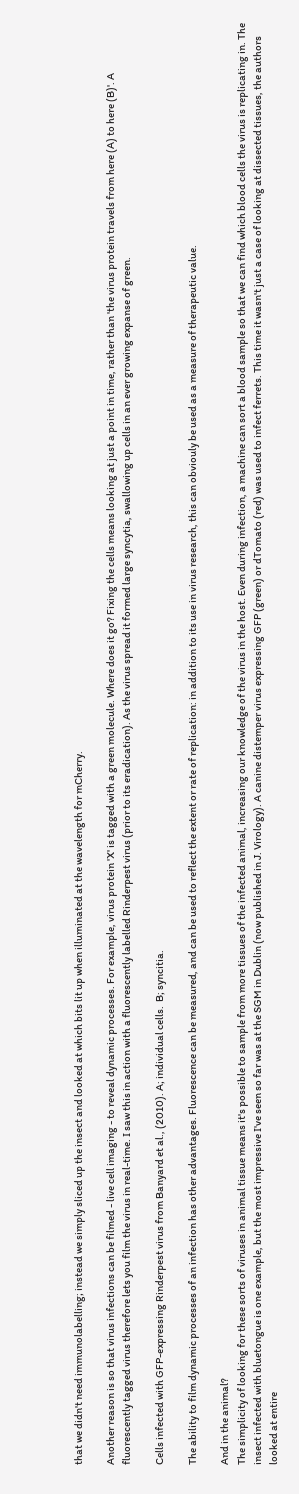that we didn't need immunolabelling; instead we simply sliced up the insect and looked at which bits lit up when illuminated at the wavelength for mCherry.

Another reason is so that virus infections can be filmed - live cell imaging - to reveal dynamic processes. For example, virus protein 'X' is tagged with a green molecule. Where does it go? Fixing the cells means looking at just a point in time, rather than 'the virus protein travels from here (A) to here (B)'. A fluorescently tagged virus therefore lets you film the virus in real-time. I saw this in action with a fluorescently labelled Rinderpest virus (prior to its eradication). As the virus spread it formed large syncytia, swallowing up cells in an ever growing expanse of green.

Cells infected with GFP-expressing Rinderpest virus from Banyard et al., (2010). A; individual cells.  B; syncitia.

The ability to film dynamic processes of an infection has other advantages. Fluorescence can be measured, and can be used to reflect the extent or rate of replication: in addition to its use in virus research, this can obviouly be used as a measure of therapeutic value.

And in the animal?
The simplicity of looking for these sorts of viruses in animal tissue means it's possible to sample from more tissues of the infected animal, increasing our knowledge of the virus in the host. Even during infection, a machine can sort a blood sample so that we can find which blood cells the virus is replicating in. The insect infected with bluetongue is one example, but the most impressive I've seen so far was at the SGM in Dublin (now published in J. Virology). A canine distemper virus expressing GFP (green) or dTomato (red) was used to infect ferrets. This time it wasn't just a case of looking at dissected tissues, the authors looked at entire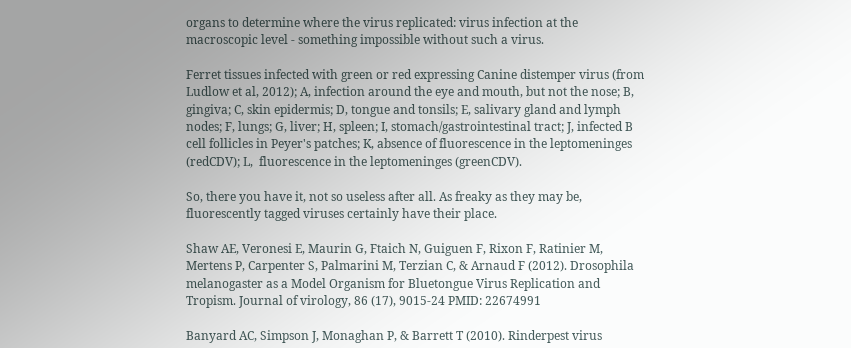organs to determine where the virus replicated: virus infection at the macroscopic level - something impossible without such a virus.

Ferret tissues infected with green or red expressing Canine distemper virus (from Ludlow et al, 2012); A, infection around the eye and mouth, but not the nose; B, gingiva; C, skin epidermis; D, tongue and tonsils; E, salivary gland and lymph nodes; F, lungs; G, liver; H, spleen; I, stomach/gastrointestinal tract; J, infected B cell follicles in Peyer's patches; K, absence of fluorescence in the leptomeninges (redCDV); L,  fluorescence in the leptomeninges (greenCDV).

So, there you have it, not so useless after all. As freaky as they may be, fluorescently tagged viruses certainly have their place.

Shaw AE, Veronesi E, Maurin G, Ftaich N, Guiguen F, Rixon F, Ratinier M, Mertens P, Carpenter S, Palmarini M, Terzian C, & Arnaud F (2012). Drosophila melanogaster as a Model Organism for Bluetongue Virus Replication and Tropism. Journal of virology, 86 (17), 9015-24 PMID: 22674991

Banyard AC, Simpson J, Monaghan P, & Barrett T (2010). Rinderpest virus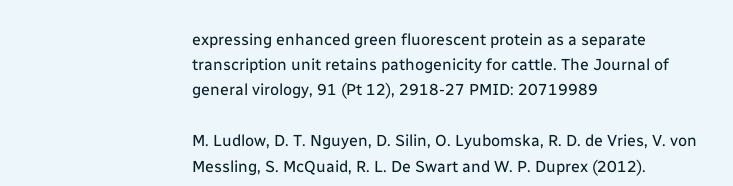expressing enhanced green fluorescent protein as a separate transcription unit retains pathogenicity for cattle. The Journal of general virology, 91 (Pt 12), 2918-27 PMID: 20719989

M. Ludlow, D. T. Nguyen, D. Silin, O. Lyubomska, R. D. de Vries, V. von Messling, S. McQuaid, R. L. De Swart and W. P. Duprex (2012).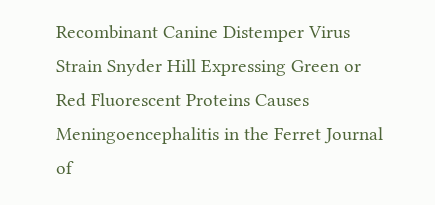Recombinant Canine Distemper Virus Strain Snyder Hill Expressing Green or Red Fluorescent Proteins Causes Meningoencephalitis in the Ferret Journal of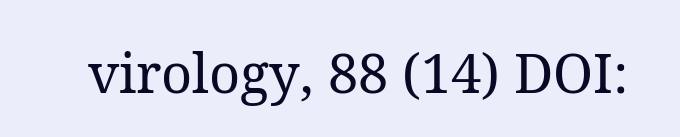virology, 88 (14) DOI: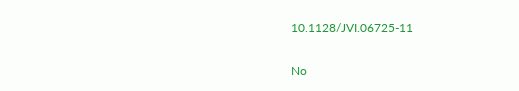10.1128/JVI.06725-11

No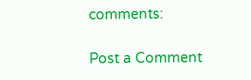comments:

Post a Comment